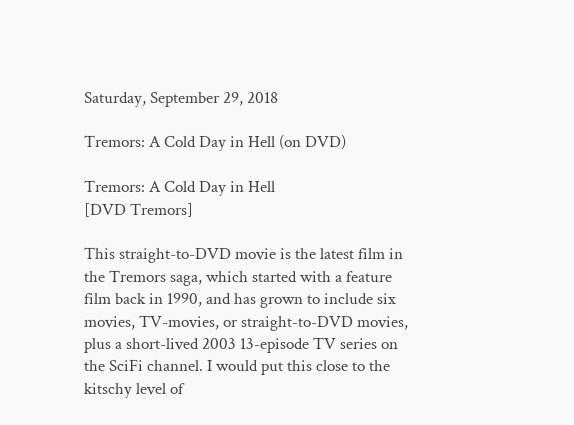Saturday, September 29, 2018

Tremors: A Cold Day in Hell (on DVD)

Tremors: A Cold Day in Hell
[DVD Tremors]

This straight-to-DVD movie is the latest film in the Tremors saga, which started with a feature film back in 1990, and has grown to include six movies, TV-movies, or straight-to-DVD movies, plus a short-lived 2003 13-episode TV series on the SciFi channel. I would put this close to the kitschy level of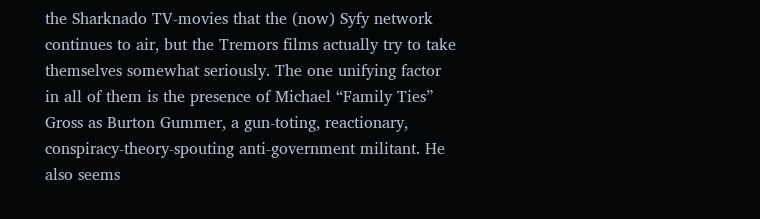the Sharknado TV-movies that the (now) Syfy network continues to air, but the Tremors films actually try to take themselves somewhat seriously. The one unifying factor in all of them is the presence of Michael “Family Ties” Gross as Burton Gummer, a gun-toting, reactionary, conspiracy-theory-spouting anti-government militant. He also seems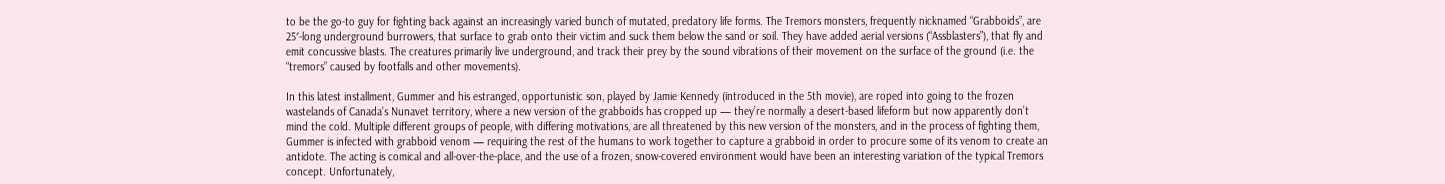to be the go-to guy for fighting back against an increasingly varied bunch of mutated, predatory life forms. The Tremors monsters, frequently nicknamed “Grabboids”, are 25′-long underground burrowers, that surface to grab onto their victim and suck them below the sand or soil. They have added aerial versions (“Assblasters”), that fly and emit concussive blasts. The creatures primarily live underground, and track their prey by the sound vibrations of their movement on the surface of the ground (i.e. the “tremors” caused by footfalls and other movements).

In this latest installment, Gummer and his estranged, opportunistic son, played by Jamie Kennedy (introduced in the 5th movie), are roped into going to the frozen wastelands of Canada’s Nunavet territory, where a new version of the grabboids has cropped up — they’re normally a desert-based lifeform but now apparently don’t mind the cold. Multiple different groups of people, with differing motivations, are all threatened by this new version of the monsters, and in the process of fighting them, Gummer is infected with grabboid venom — requiring the rest of the humans to work together to capture a grabboid in order to procure some of its venom to create an antidote. The acting is comical and all-over-the-place, and the use of a frozen, snow-covered environment would have been an interesting variation of the typical Tremors concept. Unfortunately,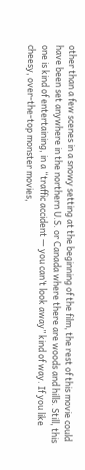other than a few scenes in a snowy setting at the beginning of the film, the rest of this movie could have been set anywhere in the northern U.S. or Canada where there are woods and hills. Still, this one is kind of entertaining, in a “traffic accident — you can’t look away” kind of way. If you like cheesy, over-the-top monster movies,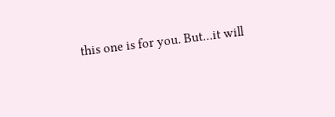this one is for you. But…it will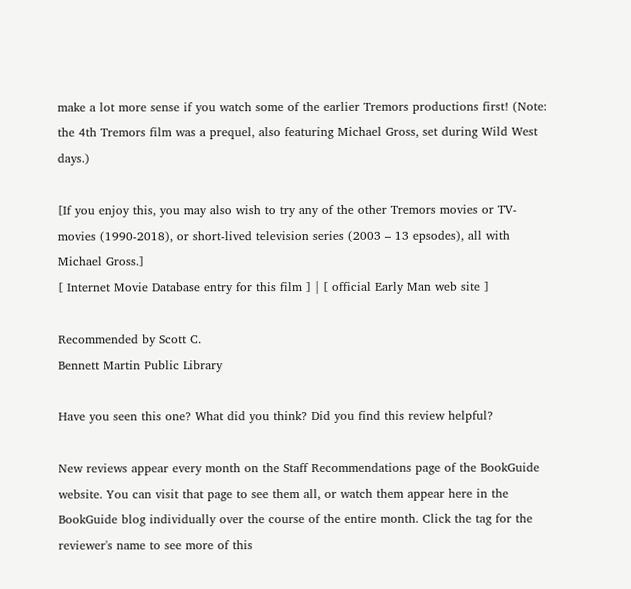make a lot more sense if you watch some of the earlier Tremors productions first! (Note: the 4th Tremors film was a prequel, also featuring Michael Gross, set during Wild West days.)

[If you enjoy this, you may also wish to try any of the other Tremors movies or TV-movies (1990-2018), or short-lived television series (2003 – 13 epsodes), all with Michael Gross.]
[ Internet Movie Database entry for this film ] | [ official Early Man web site ]

Recommended by Scott C.
Bennett Martin Public Library

Have you seen this one? What did you think? Did you find this review helpful?

New reviews appear every month on the Staff Recommendations page of the BookGuide website. You can visit that page to see them all, or watch them appear here in the BookGuide blog individually over the course of the entire month. Click the tag for the reviewer's name to see more of this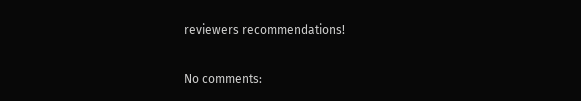reviewers recommendations!

No comments: